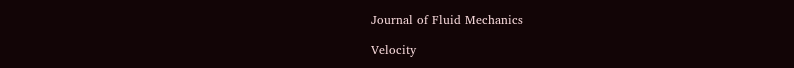Journal of Fluid Mechanics

Velocity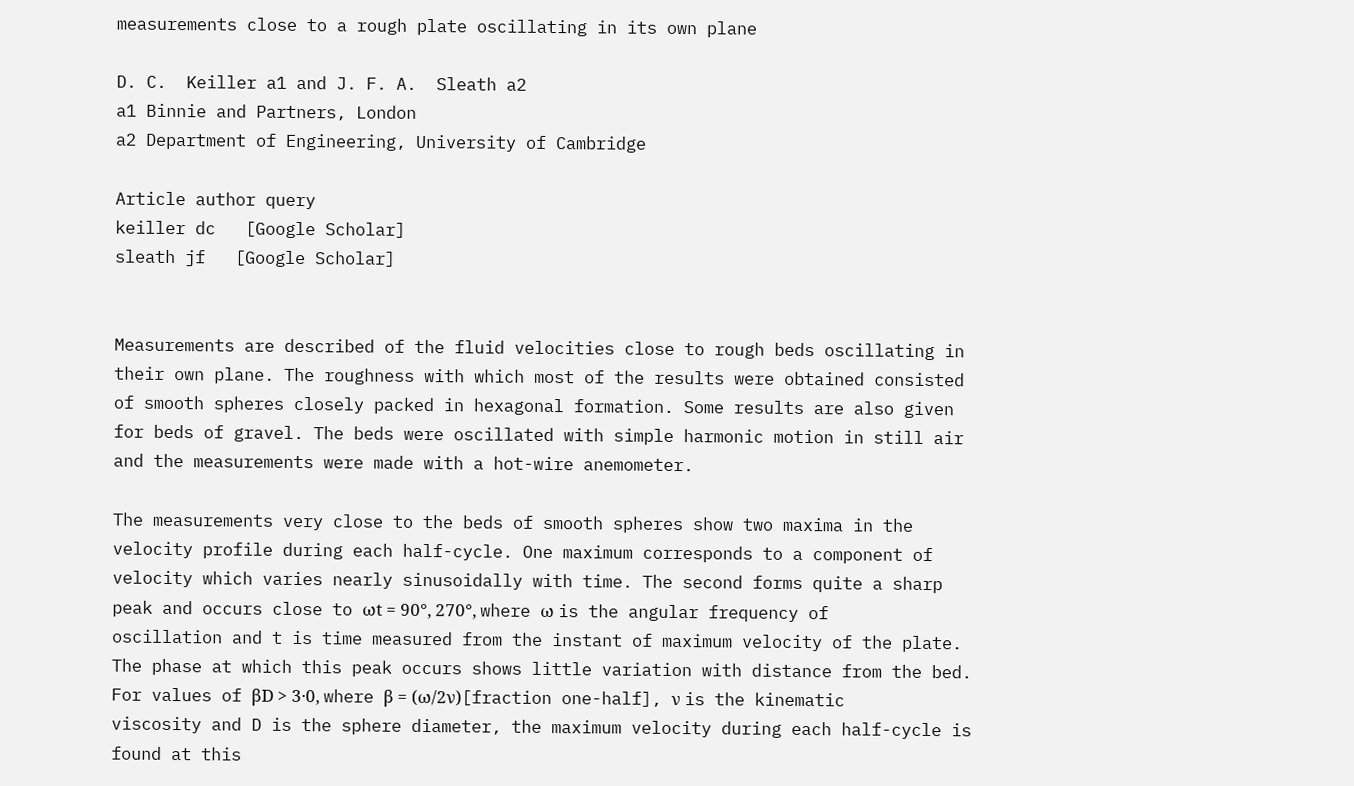measurements close to a rough plate oscillating in its own plane

D. C.  Keiller a1 and J. F. A.  Sleath a2
a1 Binnie and Partners, London
a2 Department of Engineering, University of Cambridge

Article author query
keiller dc   [Google Scholar]
sleath jf   [Google Scholar]


Measurements are described of the fluid velocities close to rough beds oscillating in their own plane. The roughness with which most of the results were obtained consisted of smooth spheres closely packed in hexagonal formation. Some results are also given for beds of gravel. The beds were oscillated with simple harmonic motion in still air and the measurements were made with a hot-wire anemometer.

The measurements very close to the beds of smooth spheres show two maxima in the velocity profile during each half-cycle. One maximum corresponds to a component of velocity which varies nearly sinusoidally with time. The second forms quite a sharp peak and occurs close to ωt = 90°, 270°, where ω is the angular frequency of oscillation and t is time measured from the instant of maximum velocity of the plate. The phase at which this peak occurs shows little variation with distance from the bed. For values of βD > 3·0, where β = (ω/2ν)[fraction one-half], ν is the kinematic viscosity and D is the sphere diameter, the maximum velocity during each half-cycle is found at this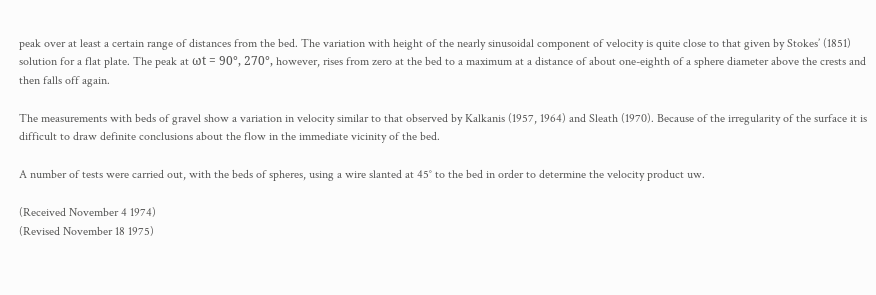peak over at least a certain range of distances from the bed. The variation with height of the nearly sinusoidal component of velocity is quite close to that given by Stokes’ (1851) solution for a flat plate. The peak at ωt = 90°, 270°, however, rises from zero at the bed to a maximum at a distance of about one-eighth of a sphere diameter above the crests and then falls off again.

The measurements with beds of gravel show a variation in velocity similar to that observed by Kalkanis (1957, 1964) and Sleath (1970). Because of the irregularity of the surface it is difficult to draw definite conclusions about the flow in the immediate vicinity of the bed.

A number of tests were carried out, with the beds of spheres, using a wire slanted at 45° to the bed in order to determine the velocity product uw.

(Received November 4 1974)
(Revised November 18 1975)